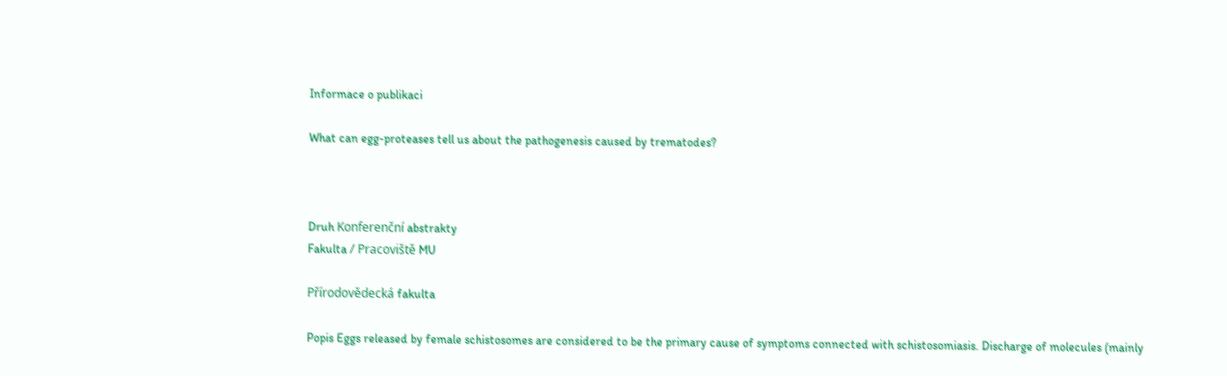Informace o publikaci

What can egg-proteases tell us about the pathogenesis caused by trematodes?



Druh Konferenční abstrakty
Fakulta / Pracoviště MU

Přírodovědecká fakulta

Popis Eggs released by female schistosomes are considered to be the primary cause of symptoms connected with schistosomiasis. Discharge of molecules (mainly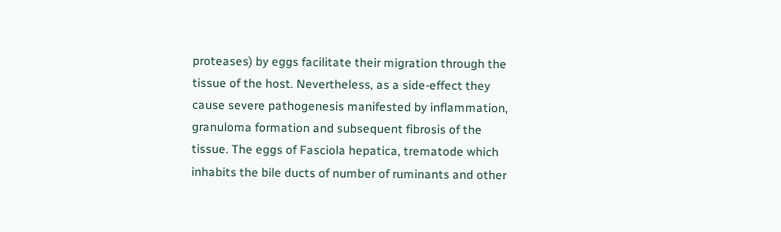proteases) by eggs facilitate their migration through the tissue of the host. Nevertheless, as a side-effect they cause severe pathogenesis manifested by inflammation, granuloma formation and subsequent fibrosis of the tissue. The eggs of Fasciola hepatica, trematode which inhabits the bile ducts of number of ruminants and other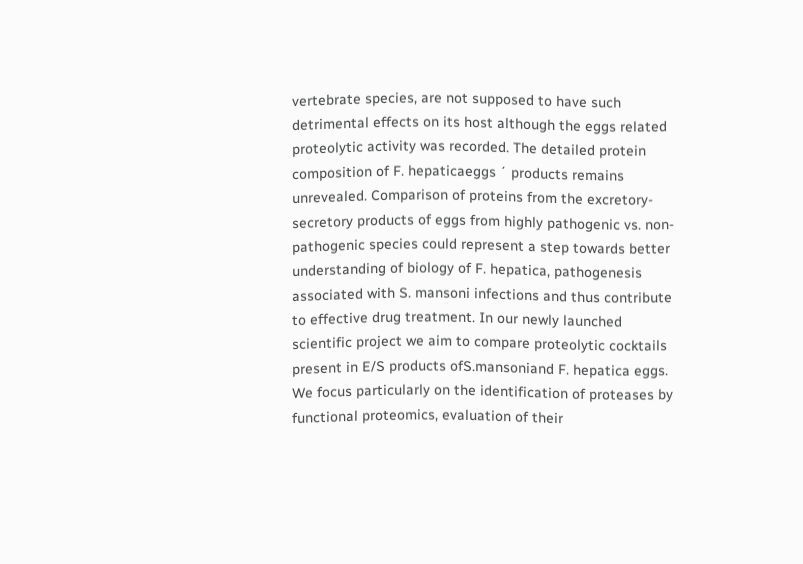vertebrate species, are not supposed to have such detrimental effects on its host although the eggs related proteolytic activity was recorded. The detailed protein composition of F. hepaticaeggs ´ products remains unrevealed. Comparison of proteins from the excretory-secretory products of eggs from highly pathogenic vs. non-pathogenic species could represent a step towards better understanding of biology of F. hepatica, pathogenesis associated with S. mansoni infections and thus contribute to effective drug treatment. In our newly launched scientific project we aim to compare proteolytic cocktails present in E/S products ofS.mansoniand F. hepatica eggs. We focus particularly on the identification of proteases by functional proteomics, evaluation of their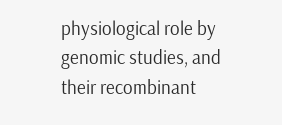physiological role by genomic studies, and their recombinant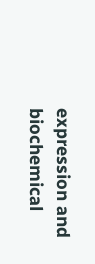expression and biochemical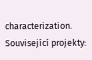characterization.
Související projekty: